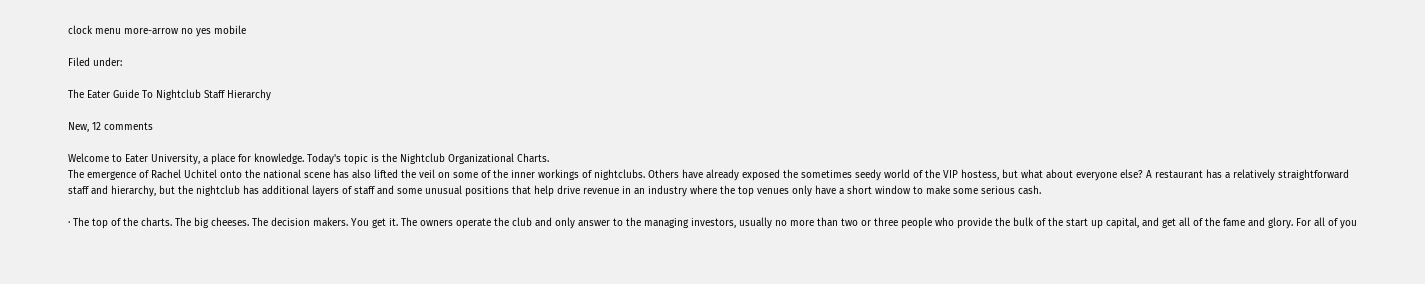clock menu more-arrow no yes mobile

Filed under:

The Eater Guide To Nightclub Staff Hierarchy

New, 12 comments

Welcome to Eater University, a place for knowledge. Today's topic is the Nightclub Organizational Charts.
The emergence of Rachel Uchitel onto the national scene has also lifted the veil on some of the inner workings of nightclubs. Others have already exposed the sometimes seedy world of the VIP hostess, but what about everyone else? A restaurant has a relatively straightforward staff and hierarchy, but the nightclub has additional layers of staff and some unusual positions that help drive revenue in an industry where the top venues only have a short window to make some serious cash.

· The top of the charts. The big cheeses. The decision makers. You get it. The owners operate the club and only answer to the managing investors, usually no more than two or three people who provide the bulk of the start up capital, and get all of the fame and glory. For all of you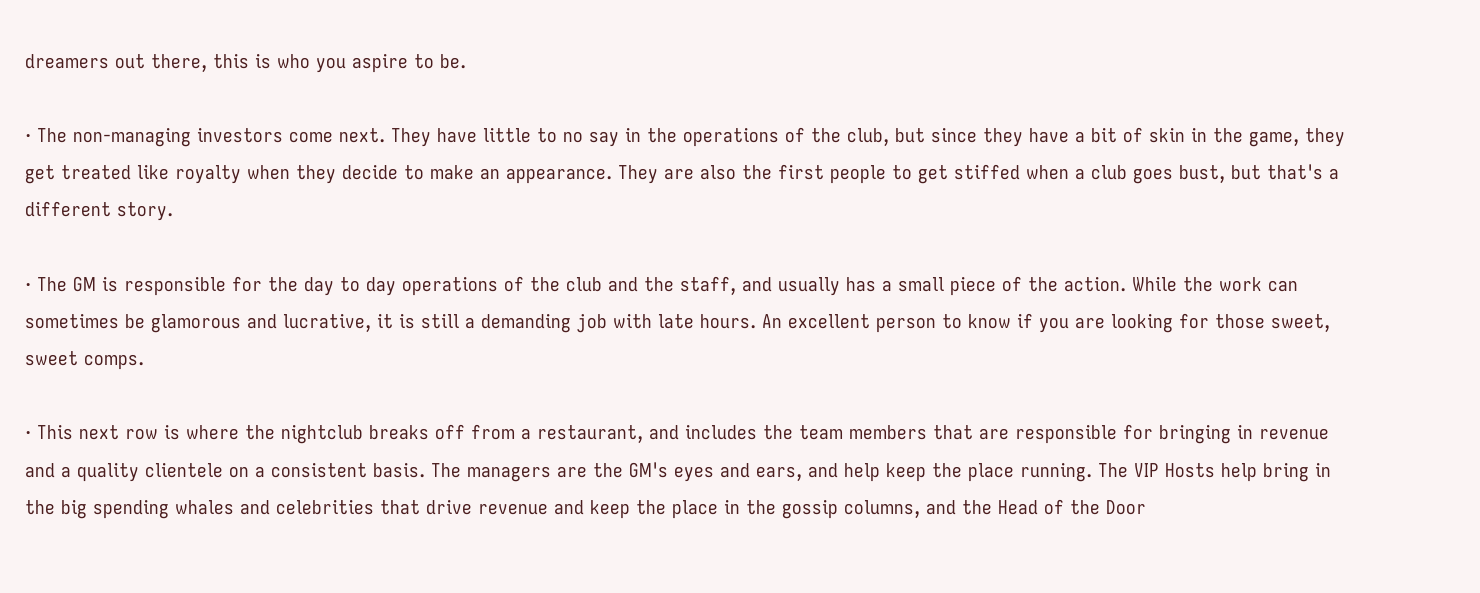dreamers out there, this is who you aspire to be.

· The non-managing investors come next. They have little to no say in the operations of the club, but since they have a bit of skin in the game, they get treated like royalty when they decide to make an appearance. They are also the first people to get stiffed when a club goes bust, but that's a different story.

· The GM is responsible for the day to day operations of the club and the staff, and usually has a small piece of the action. While the work can sometimes be glamorous and lucrative, it is still a demanding job with late hours. An excellent person to know if you are looking for those sweet, sweet comps.

· This next row is where the nightclub breaks off from a restaurant, and includes the team members that are responsible for bringing in revenue and a quality clientele on a consistent basis. The managers are the GM's eyes and ears, and help keep the place running. The VIP Hosts help bring in the big spending whales and celebrities that drive revenue and keep the place in the gossip columns, and the Head of the Door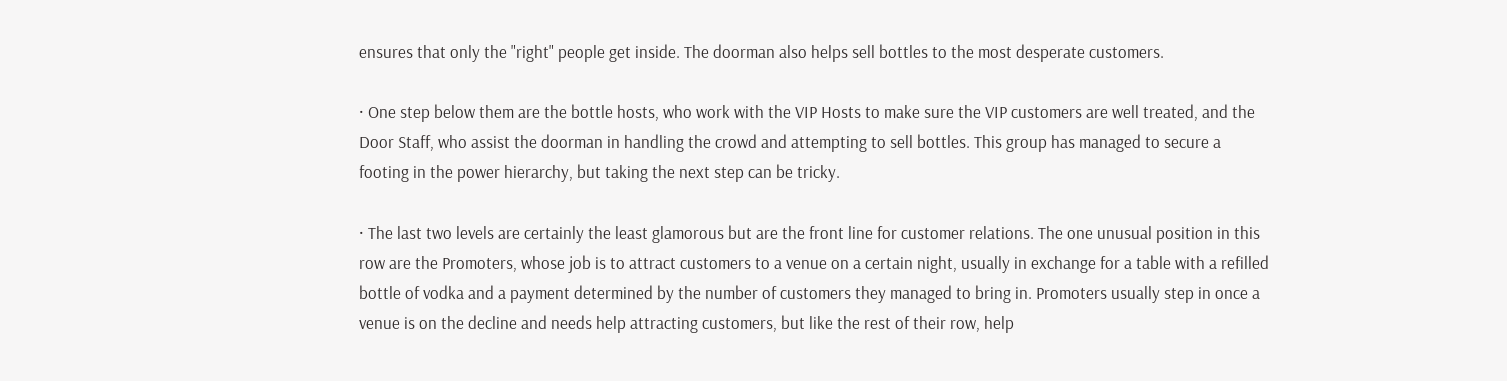ensures that only the "right" people get inside. The doorman also helps sell bottles to the most desperate customers.

· One step below them are the bottle hosts, who work with the VIP Hosts to make sure the VIP customers are well treated, and the Door Staff, who assist the doorman in handling the crowd and attempting to sell bottles. This group has managed to secure a footing in the power hierarchy, but taking the next step can be tricky.

· The last two levels are certainly the least glamorous but are the front line for customer relations. The one unusual position in this row are the Promoters, whose job is to attract customers to a venue on a certain night, usually in exchange for a table with a refilled bottle of vodka and a payment determined by the number of customers they managed to bring in. Promoters usually step in once a venue is on the decline and needs help attracting customers, but like the rest of their row, help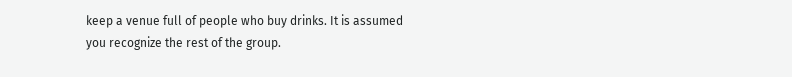keep a venue full of people who buy drinks. It is assumed you recognize the rest of the group.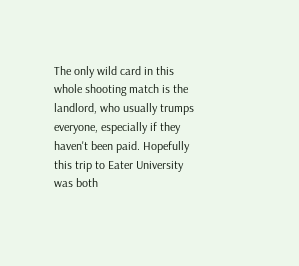The only wild card in this whole shooting match is the landlord, who usually trumps everyone, especially if they haven't been paid. Hopefully this trip to Eater University was both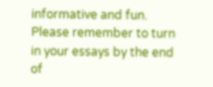informative and fun. Please remember to turn in your essays by the end of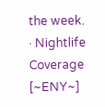the week.
· Nightlife Coverage [~ENY~]